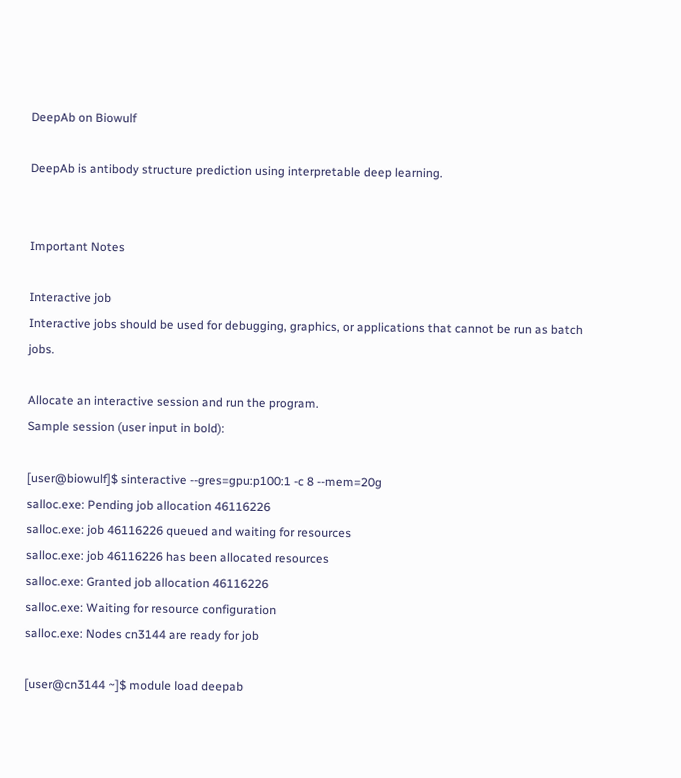DeepAb on Biowulf

DeepAb is antibody structure prediction using interpretable deep learning.


Important Notes

Interactive job
Interactive jobs should be used for debugging, graphics, or applications that cannot be run as batch jobs.

Allocate an interactive session and run the program.
Sample session (user input in bold):

[user@biowulf]$ sinteractive --gres=gpu:p100:1 -c 8 --mem=20g
salloc.exe: Pending job allocation 46116226
salloc.exe: job 46116226 queued and waiting for resources
salloc.exe: job 46116226 has been allocated resources
salloc.exe: Granted job allocation 46116226
salloc.exe: Waiting for resource configuration
salloc.exe: Nodes cn3144 are ready for job

[user@cn3144 ~]$ module load deepab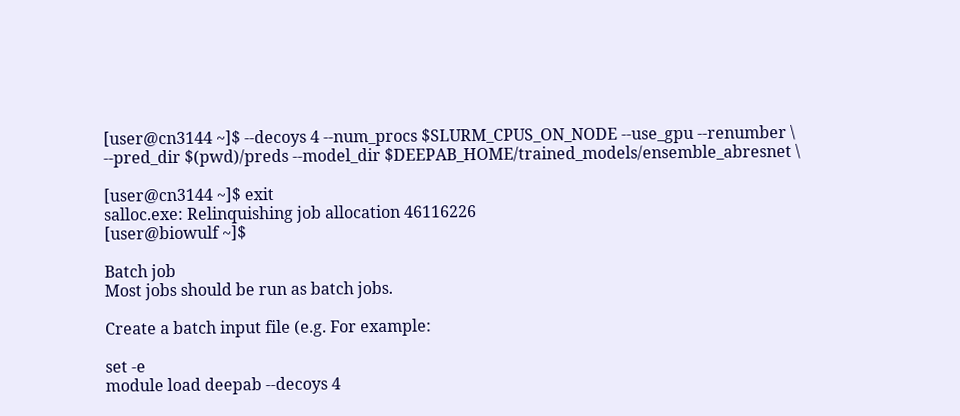[user@cn3144 ~]$ --decoys 4 --num_procs $SLURM_CPUS_ON_NODE --use_gpu --renumber \
--pred_dir $(pwd)/preds --model_dir $DEEPAB_HOME/trained_models/ensemble_abresnet \

[user@cn3144 ~]$ exit
salloc.exe: Relinquishing job allocation 46116226
[user@biowulf ~]$

Batch job
Most jobs should be run as batch jobs.

Create a batch input file (e.g. For example:

set -e
module load deepab --decoys 4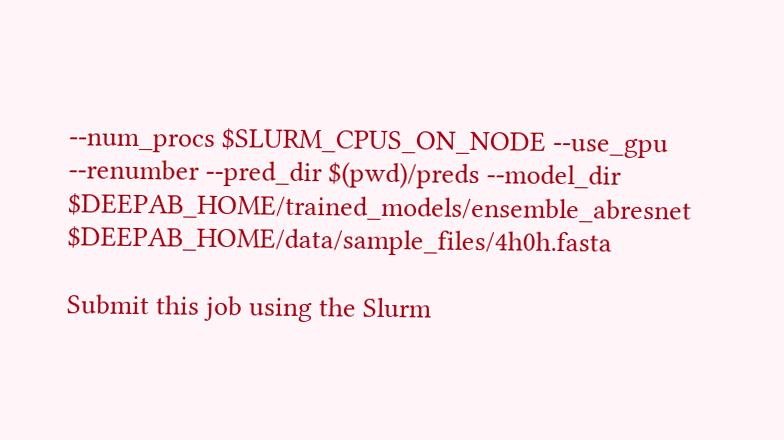--num_procs $SLURM_CPUS_ON_NODE --use_gpu --renumber --pred_dir $(pwd)/preds --model_dir $DEEPAB_HOME/trained_models/ensemble_abresnet $DEEPAB_HOME/data/sample_files/4h0h.fasta

Submit this job using the Slurm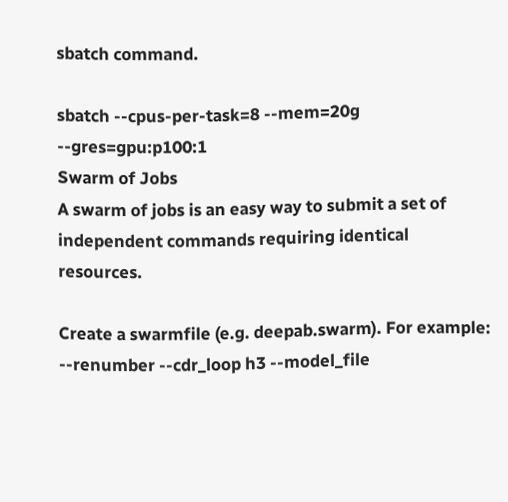sbatch command.

sbatch --cpus-per-task=8 --mem=20g --gres=gpu:p100:1
Swarm of Jobs
A swarm of jobs is an easy way to submit a set of independent commands requiring identical resources.

Create a swarmfile (e.g. deepab.swarm). For example: --renumber --cdr_loop h3 --model_file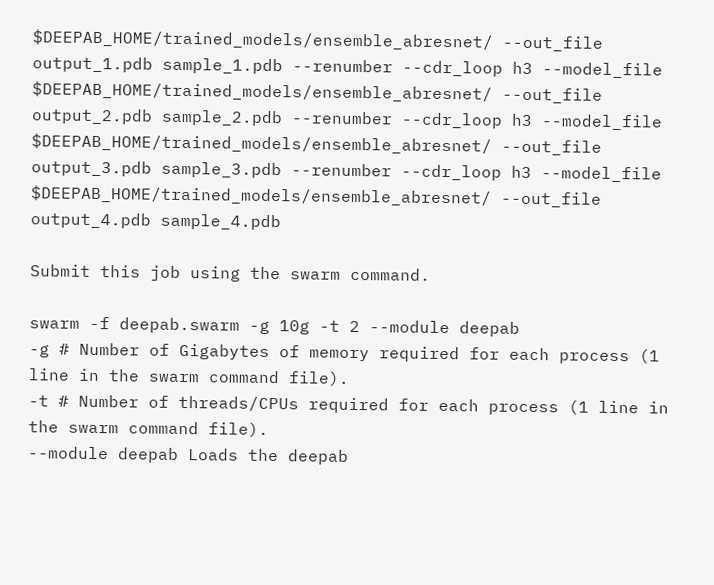$DEEPAB_HOME/trained_models/ensemble_abresnet/ --out_file output_1.pdb sample_1.pdb --renumber --cdr_loop h3 --model_file $DEEPAB_HOME/trained_models/ensemble_abresnet/ --out_file output_2.pdb sample_2.pdb --renumber --cdr_loop h3 --model_file $DEEPAB_HOME/trained_models/ensemble_abresnet/ --out_file output_3.pdb sample_3.pdb --renumber --cdr_loop h3 --model_file $DEEPAB_HOME/trained_models/ensemble_abresnet/ --out_file output_4.pdb sample_4.pdb

Submit this job using the swarm command.

swarm -f deepab.swarm -g 10g -t 2 --module deepab
-g # Number of Gigabytes of memory required for each process (1 line in the swarm command file).
-t # Number of threads/CPUs required for each process (1 line in the swarm command file).
--module deepab Loads the deepab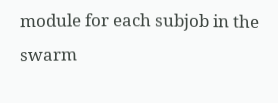module for each subjob in the swarm